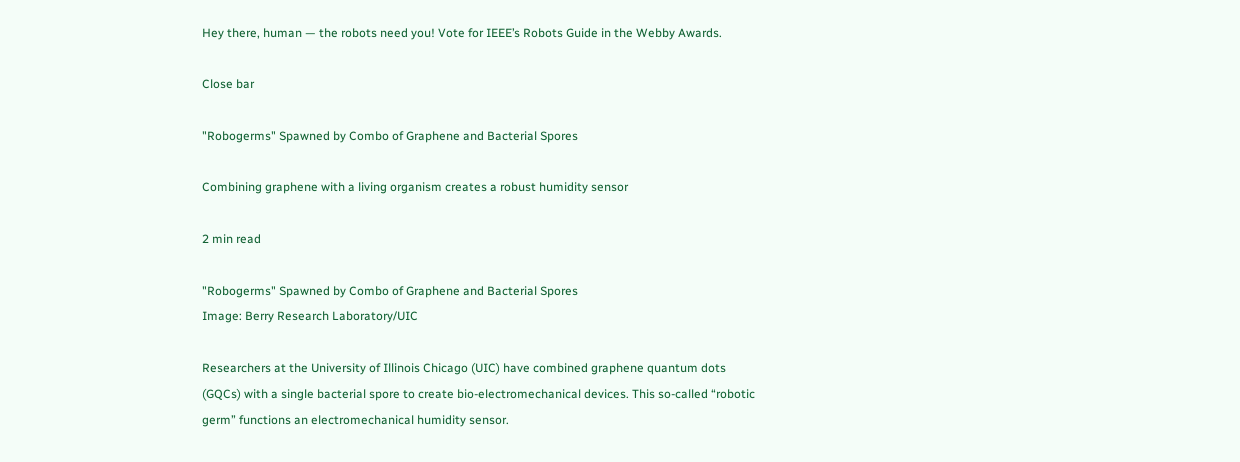Hey there, human — the robots need you! Vote for IEEE’s Robots Guide in the Webby Awards.

Close bar

"Robogerms" Spawned by Combo of Graphene and Bacterial Spores

Combining graphene with a living organism creates a robust humidity sensor

2 min read

"Robogerms" Spawned by Combo of Graphene and Bacterial Spores
Image: Berry Research Laboratory/UIC

Researchers at the University of Illinois Chicago (UIC) have combined graphene quantum dots (GQCs) with a single bacterial spore to create bio-electromechanical devices. This so-called “robotic germ” functions an electromechanical humidity sensor.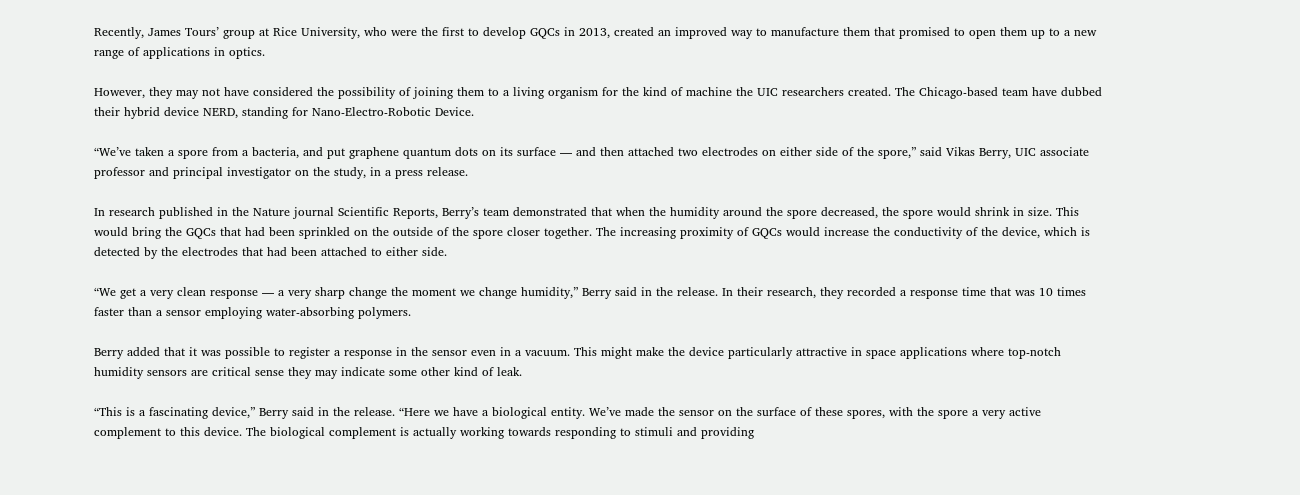Recently, James Tours’ group at Rice University, who were the first to develop GQCs in 2013, created an improved way to manufacture them that promised to open them up to a new range of applications in optics.

However, they may not have considered the possibility of joining them to a living organism for the kind of machine the UIC researchers created. The Chicago-based team have dubbed their hybrid device NERD, standing for Nano-Electro-Robotic Device.

“We’ve taken a spore from a bacteria, and put graphene quantum dots on its surface — and then attached two electrodes on either side of the spore,” said Vikas Berry, UIC associate professor and principal investigator on the study, in a press release.

In research published in the Nature journal Scientific Reports, Berry’s team demonstrated that when the humidity around the spore decreased, the spore would shrink in size. This would bring the GQCs that had been sprinkled on the outside of the spore closer together. The increasing proximity of GQCs would increase the conductivity of the device, which is detected by the electrodes that had been attached to either side.

“We get a very clean response — a very sharp change the moment we change humidity,” Berry said in the release. In their research, they recorded a response time that was 10 times faster than a sensor employing water-absorbing polymers.

Berry added that it was possible to register a response in the sensor even in a vacuum. This might make the device particularly attractive in space applications where top-notch humidity sensors are critical sense they may indicate some other kind of leak.

“This is a fascinating device,” Berry said in the release. “Here we have a biological entity. We’ve made the sensor on the surface of these spores, with the spore a very active complement to this device. The biological complement is actually working towards responding to stimuli and providing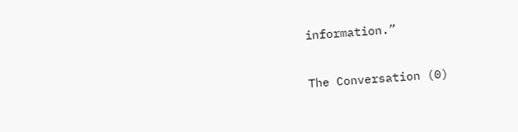information.”

The Conversation (0)